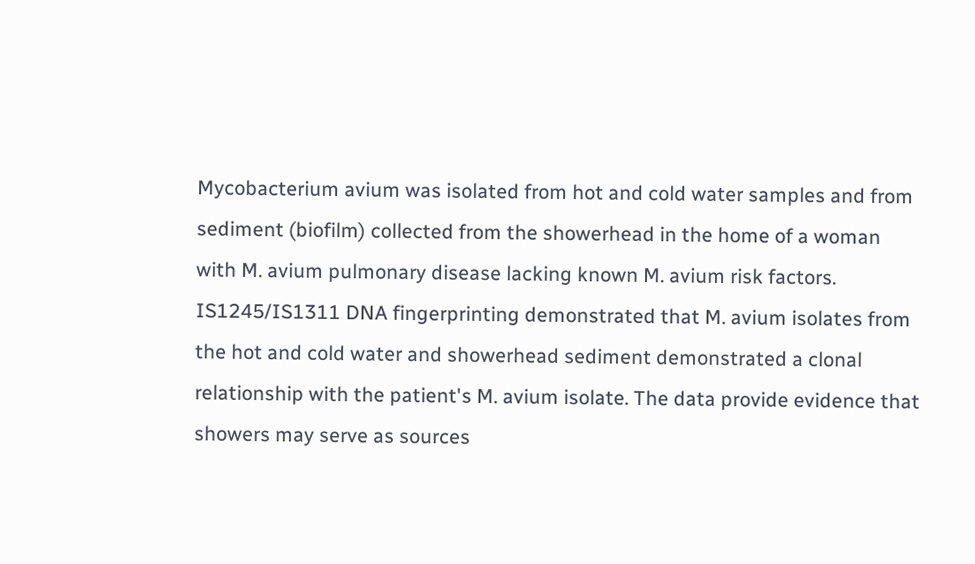Mycobacterium avium was isolated from hot and cold water samples and from sediment (biofilm) collected from the showerhead in the home of a woman with M. avium pulmonary disease lacking known M. avium risk factors. IS1245/IS1311 DNA fingerprinting demonstrated that M. avium isolates from the hot and cold water and showerhead sediment demonstrated a clonal relationship with the patient's M. avium isolate. The data provide evidence that showers may serve as sources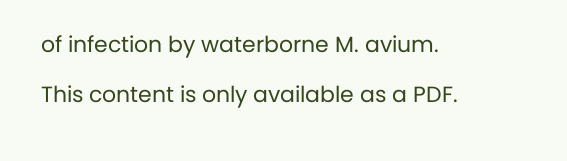of infection by waterborne M. avium.

This content is only available as a PDF.